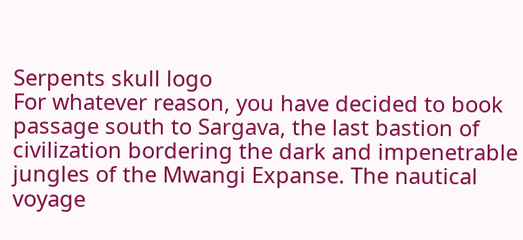Serpents skull logo
For whatever reason, you have decided to book passage south to Sargava, the last bastion of civilization bordering the dark and impenetrable jungles of the Mwangi Expanse. The nautical voyage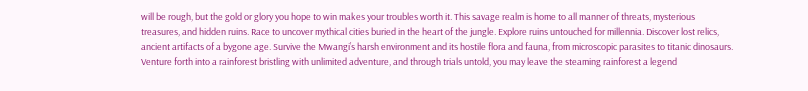will be rough, but the gold or glory you hope to win makes your troubles worth it. This savage realm is home to all manner of threats, mysterious treasures, and hidden ruins. Race to uncover mythical cities buried in the heart of the jungle. Explore ruins untouched for millennia. Discover lost relics, ancient artifacts of a bygone age. Survive the Mwangi’s harsh environment and its hostile flora and fauna, from microscopic parasites to titanic dinosaurs. Venture forth into a rainforest bristling with unlimited adventure, and through trials untold, you may leave the steaming rainforest a legend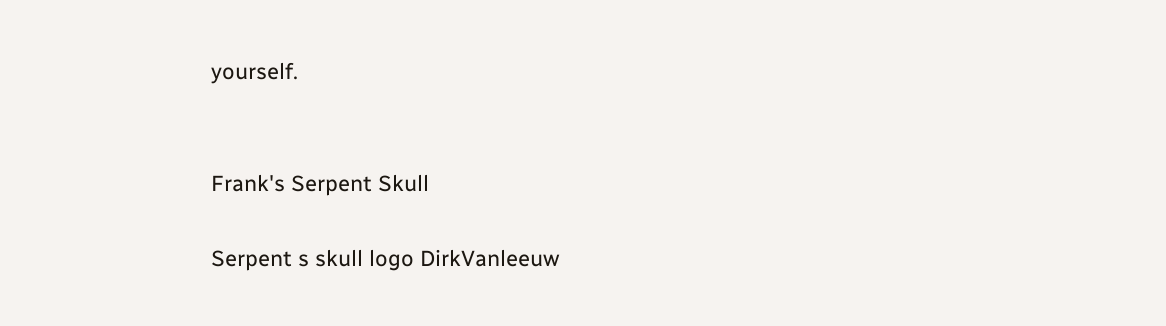yourself.


Frank's Serpent Skull

Serpent s skull logo DirkVanleeuw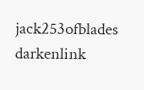jack253ofblades darkenlink